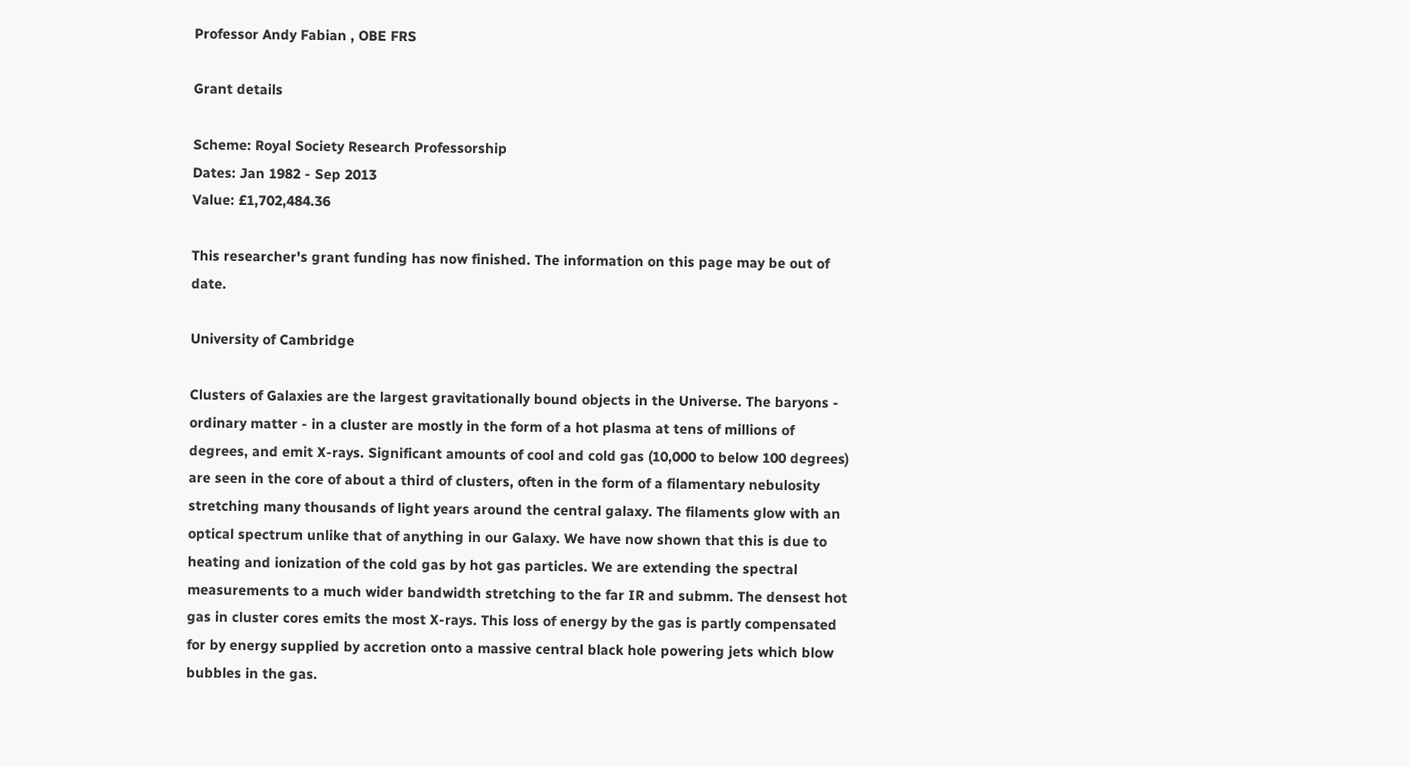Professor Andy Fabian , OBE FRS

Grant details

Scheme: Royal Society Research Professorship
Dates: Jan 1982 - Sep 2013
Value: £1,702,484.36

This researcher's grant funding has now finished. The information on this page may be out of date.

University of Cambridge

Clusters of Galaxies are the largest gravitationally bound objects in the Universe. The baryons - ordinary matter - in a cluster are mostly in the form of a hot plasma at tens of millions of degrees, and emit X-rays. Significant amounts of cool and cold gas (10,000 to below 100 degrees) are seen in the core of about a third of clusters, often in the form of a filamentary nebulosity stretching many thousands of light years around the central galaxy. The filaments glow with an optical spectrum unlike that of anything in our Galaxy. We have now shown that this is due to heating and ionization of the cold gas by hot gas particles. We are extending the spectral measurements to a much wider bandwidth stretching to the far IR and submm. The densest hot gas in cluster cores emits the most X-rays. This loss of energy by the gas is partly compensated for by energy supplied by accretion onto a massive central black hole powering jets which blow bubbles in the gas.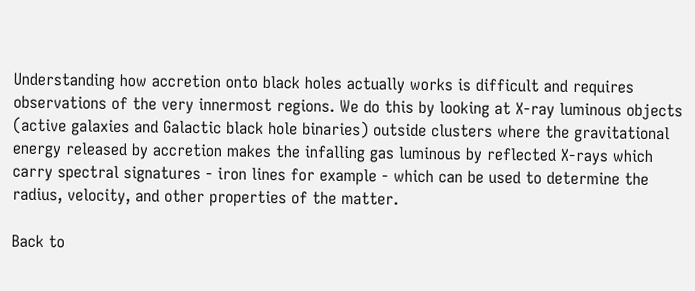Understanding how accretion onto black holes actually works is difficult and requires observations of the very innermost regions. We do this by looking at X-ray luminous objects (active galaxies and Galactic black hole binaries) outside clusters where the gravitational energy released by accretion makes the infalling gas luminous by reflected X-rays which carry spectral signatures - iron lines for example - which can be used to determine the radius, velocity, and other properties of the matter.

Back to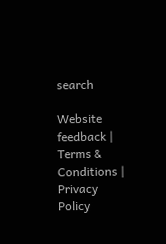search

Website feedback | Terms & Conditions | Privacy Policy